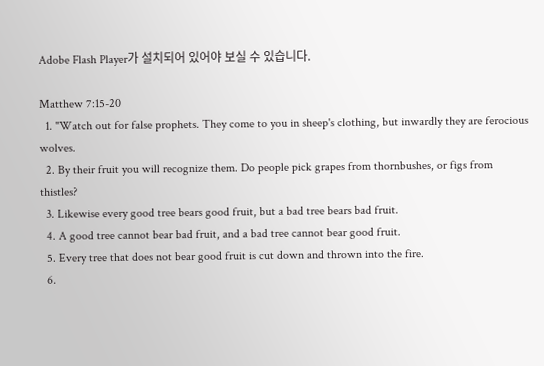Adobe Flash Player가 설치되어 있어야 보실 수 있습니다.

Matthew 7:15-20
  1. "Watch out for false prophets. They come to you in sheep's clothing, but inwardly they are ferocious wolves.
  2. By their fruit you will recognize them. Do people pick grapes from thornbushes, or figs from thistles?
  3. Likewise every good tree bears good fruit, but a bad tree bears bad fruit.
  4. A good tree cannot bear bad fruit, and a bad tree cannot bear good fruit.
  5. Every tree that does not bear good fruit is cut down and thrown into the fire.
  6.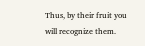Thus, by their fruit you will recognize them.